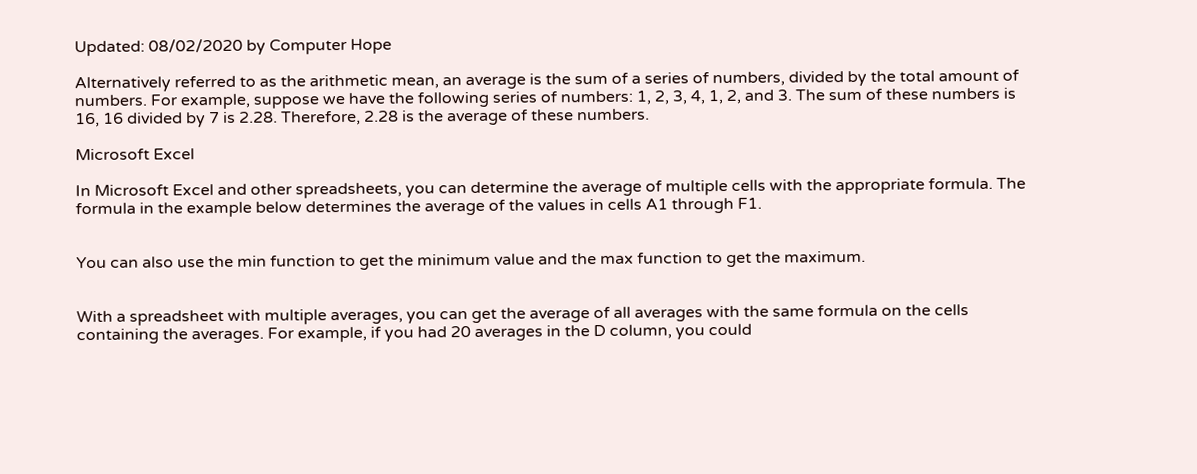Updated: 08/02/2020 by Computer Hope

Alternatively referred to as the arithmetic mean, an average is the sum of a series of numbers, divided by the total amount of numbers. For example, suppose we have the following series of numbers: 1, 2, 3, 4, 1, 2, and 3. The sum of these numbers is 16, 16 divided by 7 is 2.28. Therefore, 2.28 is the average of these numbers.

Microsoft Excel

In Microsoft Excel and other spreadsheets, you can determine the average of multiple cells with the appropriate formula. The formula in the example below determines the average of the values in cells A1 through F1.


You can also use the min function to get the minimum value and the max function to get the maximum.


With a spreadsheet with multiple averages, you can get the average of all averages with the same formula on the cells containing the averages. For example, if you had 20 averages in the D column, you could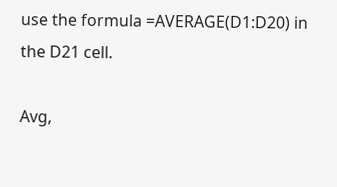use the formula =AVERAGE(D1:D20) in the D21 cell.

Avg,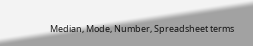Median, Mode, Number, Spreadsheet terms